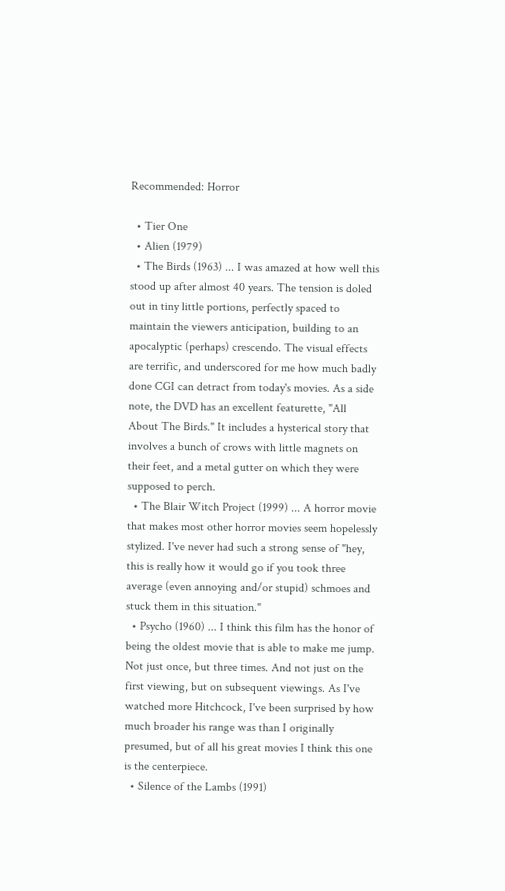Recommended: Horror

  • Tier One
  • Alien (1979)
  • The Birds (1963) ... I was amazed at how well this stood up after almost 40 years. The tension is doled out in tiny little portions, perfectly spaced to maintain the viewers anticipation, building to an apocalyptic (perhaps) crescendo. The visual effects are terrific, and underscored for me how much badly done CGI can detract from today's movies. As a side note, the DVD has an excellent featurette, "All About The Birds." It includes a hysterical story that involves a bunch of crows with little magnets on their feet, and a metal gutter on which they were supposed to perch.
  • The Blair Witch Project (1999) ... A horror movie that makes most other horror movies seem hopelessly stylized. I've never had such a strong sense of "hey, this is really how it would go if you took three average (even annoying and/or stupid) schmoes and stuck them in this situation."
  • Psycho (1960) ... I think this film has the honor of being the oldest movie that is able to make me jump. Not just once, but three times. And not just on the first viewing, but on subsequent viewings. As I've watched more Hitchcock, I've been surprised by how much broader his range was than I originally presumed, but of all his great movies I think this one is the centerpiece.
  • Silence of the Lambs (1991)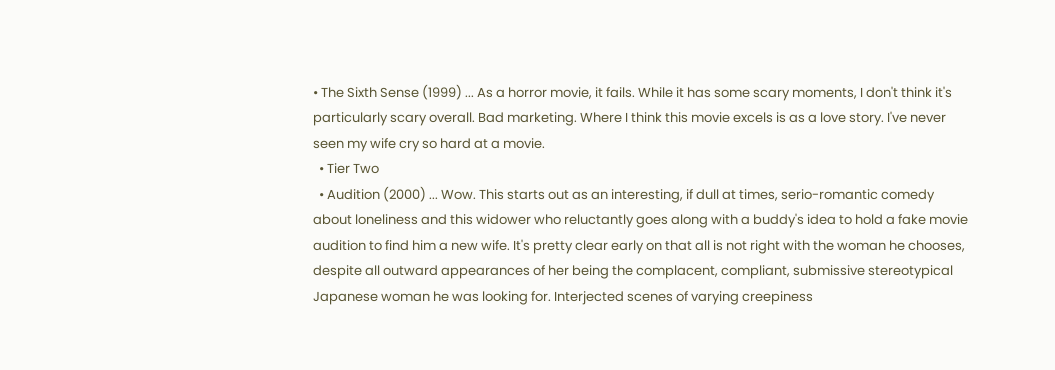• The Sixth Sense (1999) ... As a horror movie, it fails. While it has some scary moments, I don't think it's particularly scary overall. Bad marketing. Where I think this movie excels is as a love story. I've never seen my wife cry so hard at a movie.
  • Tier Two
  • Audition (2000) ... Wow. This starts out as an interesting, if dull at times, serio-romantic comedy about loneliness and this widower who reluctantly goes along with a buddy's idea to hold a fake movie audition to find him a new wife. It's pretty clear early on that all is not right with the woman he chooses, despite all outward appearances of her being the complacent, compliant, submissive stereotypical Japanese woman he was looking for. Interjected scenes of varying creepiness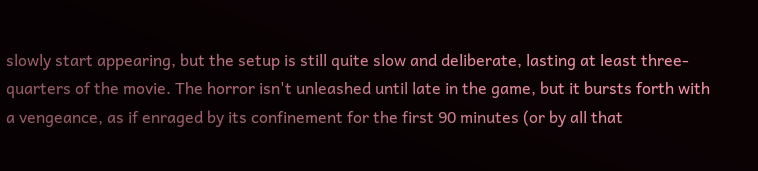slowly start appearing, but the setup is still quite slow and deliberate, lasting at least three-quarters of the movie. The horror isn't unleashed until late in the game, but it bursts forth with a vengeance, as if enraged by its confinement for the first 90 minutes (or by all that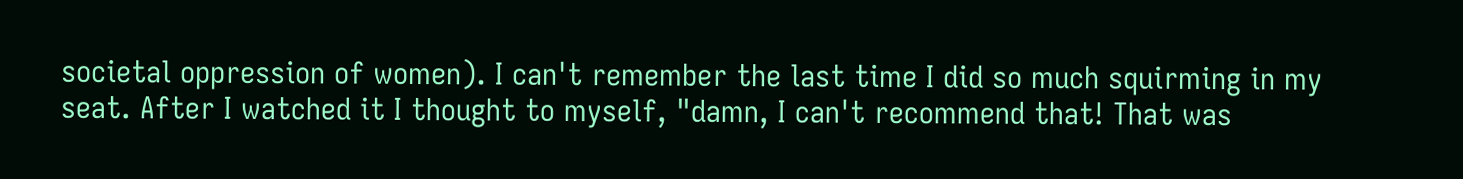societal oppression of women). I can't remember the last time I did so much squirming in my seat. After I watched it I thought to myself, "damn, I can't recommend that! That was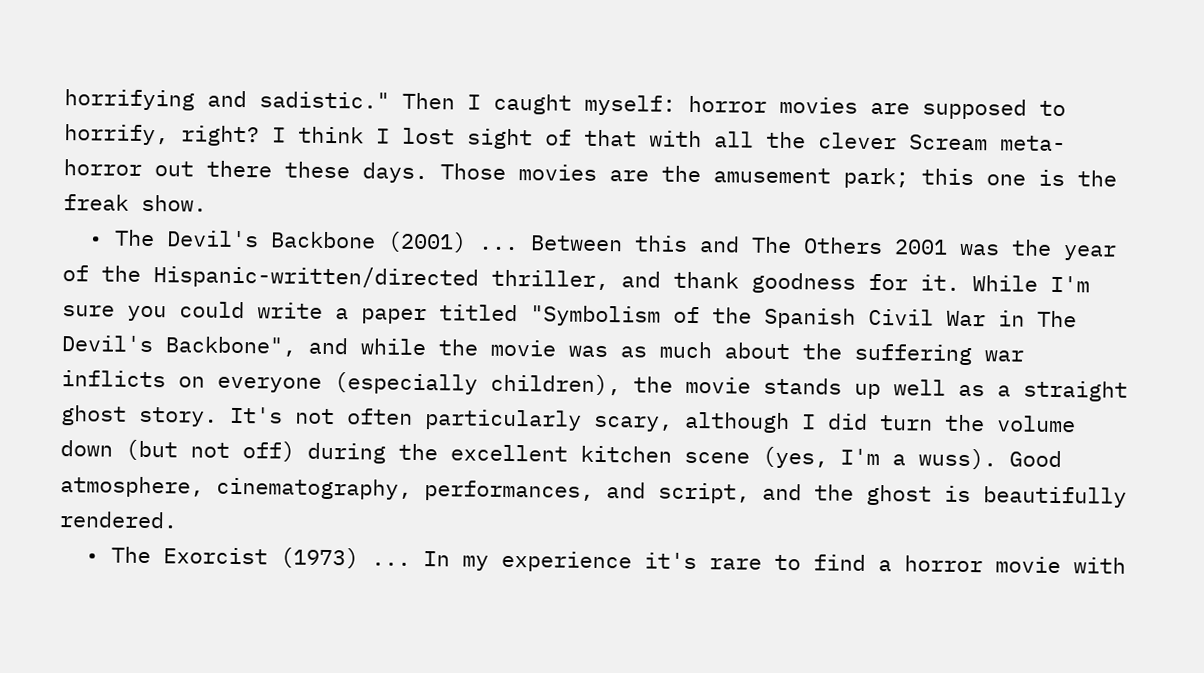horrifying and sadistic." Then I caught myself: horror movies are supposed to horrify, right? I think I lost sight of that with all the clever Scream meta-horror out there these days. Those movies are the amusement park; this one is the freak show.
  • The Devil's Backbone (2001) ... Between this and The Others 2001 was the year of the Hispanic-written/directed thriller, and thank goodness for it. While I'm sure you could write a paper titled "Symbolism of the Spanish Civil War in The Devil's Backbone", and while the movie was as much about the suffering war inflicts on everyone (especially children), the movie stands up well as a straight ghost story. It's not often particularly scary, although I did turn the volume down (but not off) during the excellent kitchen scene (yes, I'm a wuss). Good atmosphere, cinematography, performances, and script, and the ghost is beautifully rendered.
  • The Exorcist (1973) ... In my experience it's rare to find a horror movie with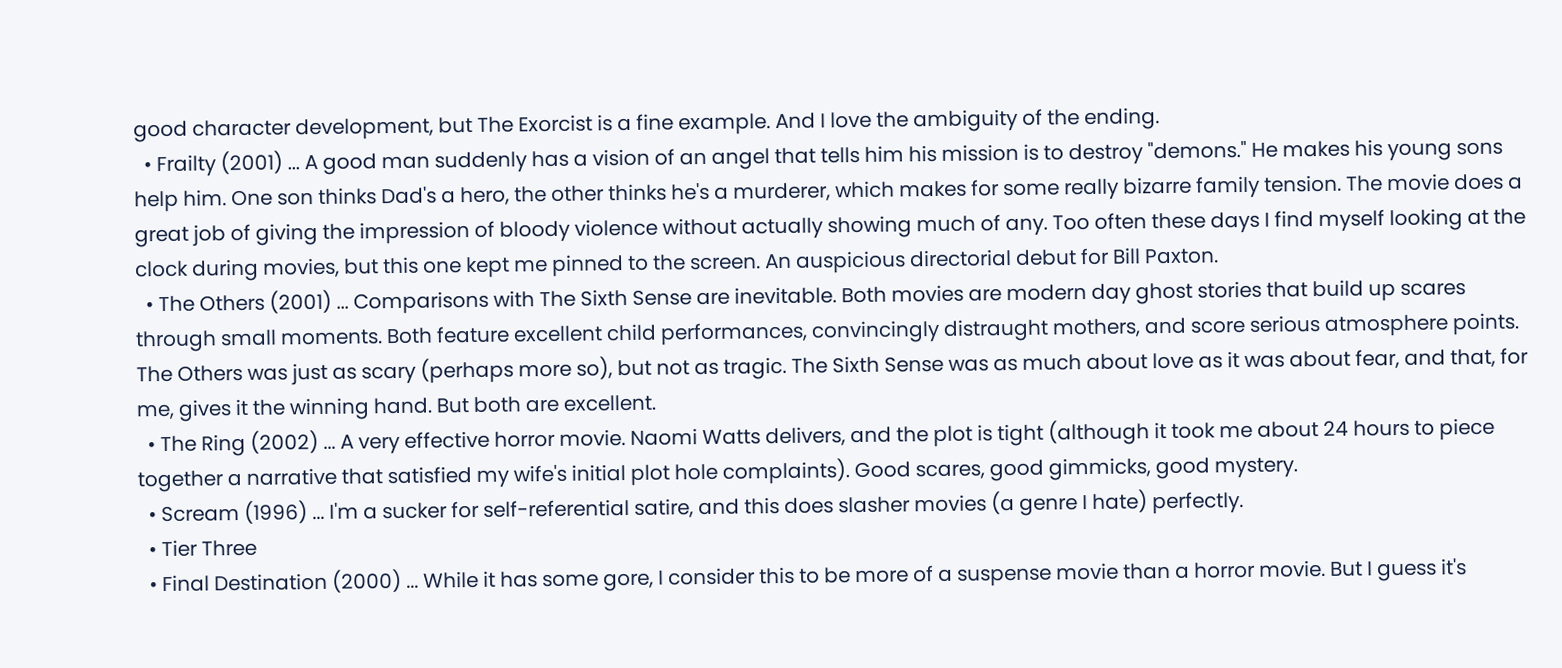good character development, but The Exorcist is a fine example. And I love the ambiguity of the ending.
  • Frailty (2001) ... A good man suddenly has a vision of an angel that tells him his mission is to destroy "demons." He makes his young sons help him. One son thinks Dad's a hero, the other thinks he's a murderer, which makes for some really bizarre family tension. The movie does a great job of giving the impression of bloody violence without actually showing much of any. Too often these days I find myself looking at the clock during movies, but this one kept me pinned to the screen. An auspicious directorial debut for Bill Paxton.
  • The Others (2001) ... Comparisons with The Sixth Sense are inevitable. Both movies are modern day ghost stories that build up scares through small moments. Both feature excellent child performances, convincingly distraught mothers, and score serious atmosphere points. The Others was just as scary (perhaps more so), but not as tragic. The Sixth Sense was as much about love as it was about fear, and that, for me, gives it the winning hand. But both are excellent.
  • The Ring (2002) ... A very effective horror movie. Naomi Watts delivers, and the plot is tight (although it took me about 24 hours to piece together a narrative that satisfied my wife's initial plot hole complaints). Good scares, good gimmicks, good mystery.
  • Scream (1996) ... I'm a sucker for self-referential satire, and this does slasher movies (a genre I hate) perfectly.
  • Tier Three
  • Final Destination (2000) ... While it has some gore, I consider this to be more of a suspense movie than a horror movie. But I guess it's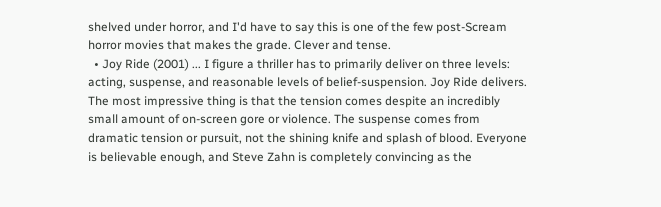shelved under horror, and I'd have to say this is one of the few post-Scream horror movies that makes the grade. Clever and tense.
  • Joy Ride (2001) ... I figure a thriller has to primarily deliver on three levels: acting, suspense, and reasonable levels of belief-suspension. Joy Ride delivers. The most impressive thing is that the tension comes despite an incredibly small amount of on-screen gore or violence. The suspense comes from dramatic tension or pursuit, not the shining knife and splash of blood. Everyone is believable enough, and Steve Zahn is completely convincing as the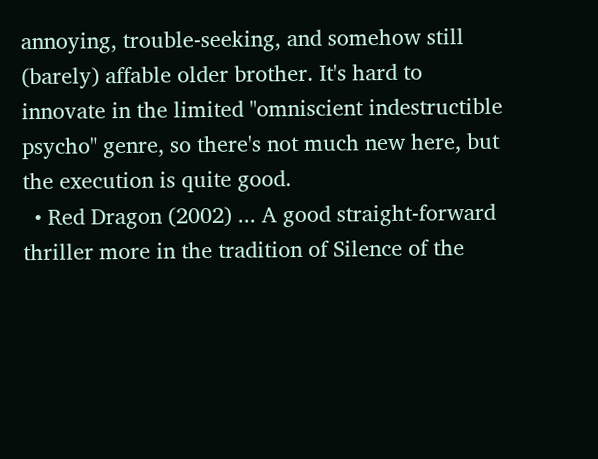annoying, trouble-seeking, and somehow still (barely) affable older brother. It's hard to innovate in the limited "omniscient indestructible psycho" genre, so there's not much new here, but the execution is quite good.
  • Red Dragon (2002) ... A good straight-forward thriller more in the tradition of Silence of the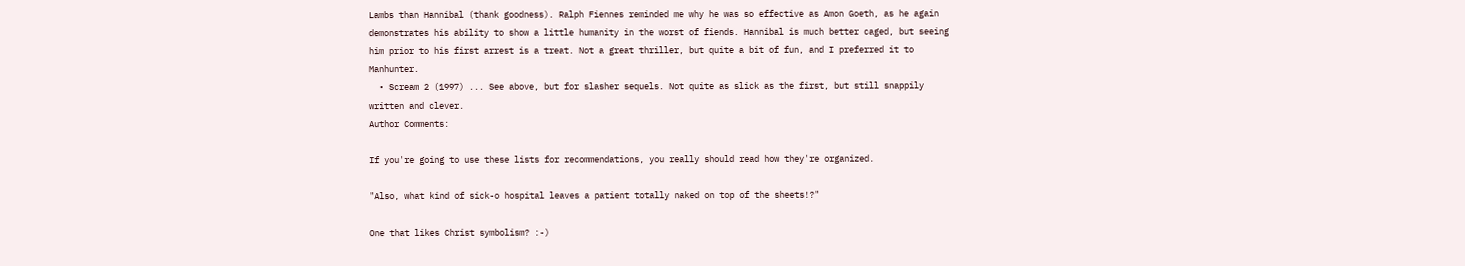Lambs than Hannibal (thank goodness). Ralph Fiennes reminded me why he was so effective as Amon Goeth, as he again demonstrates his ability to show a little humanity in the worst of fiends. Hannibal is much better caged, but seeing him prior to his first arrest is a treat. Not a great thriller, but quite a bit of fun, and I preferred it to Manhunter.
  • Scream 2 (1997) ... See above, but for slasher sequels. Not quite as slick as the first, but still snappily written and clever.
Author Comments:

If you're going to use these lists for recommendations, you really should read how they're organized.

"Also, what kind of sick-o hospital leaves a patient totally naked on top of the sheets!?"

One that likes Christ symbolism? :-)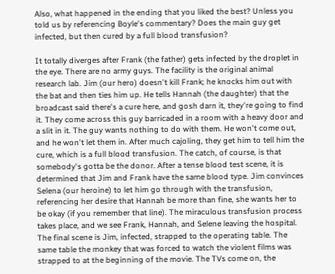Also, what happened in the ending that you liked the best? Unless you told us by referencing Boyle's commentary? Does the main guy get infected, but then cured by a full blood transfusion?

It totally diverges after Frank (the father) gets infected by the droplet in the eye. There are no army guys. The facility is the original animal research lab. Jim (our hero) doesn't kill Frank; he knocks him out with the bat and then ties him up. He tells Hannah (the daughter) that the broadcast said there's a cure here, and gosh darn it, they're going to find it. They come across this guy barricaded in a room with a heavy door and a slit in it. The guy wants nothing to do with them. He won't come out, and he won't let them in. After much cajoling, they get him to tell him the cure, which is a full blood transfusion. The catch, of course, is that somebody's gotta be the donor. After a tense blood test scene, it is determined that Jim and Frank have the same blood type. Jim convinces Selena (our heroine) to let him go through with the transfusion, referencing her desire that Hannah be more than fine, she wants her to be okay (if you remember that line). The miraculous transfusion process takes place, and we see Frank, Hannah, and Selene leaving the hospital. The final scene is Jim, infected, strapped to the operating table. The same table the monkey that was forced to watch the violent films was strapped to at the beginning of the movie. The TVs come on, the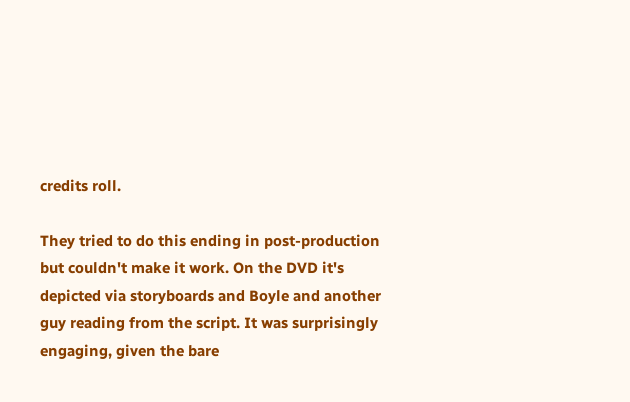credits roll.

They tried to do this ending in post-production but couldn't make it work. On the DVD it's depicted via storyboards and Boyle and another guy reading from the script. It was surprisingly engaging, given the bare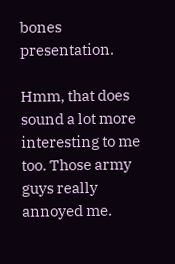bones presentation.

Hmm, that does sound a lot more interesting to me too. Those army guys really annoyed me.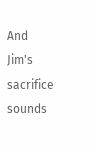And Jim's sacrifice sounds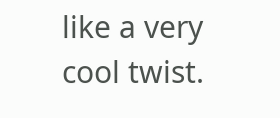like a very cool twist.